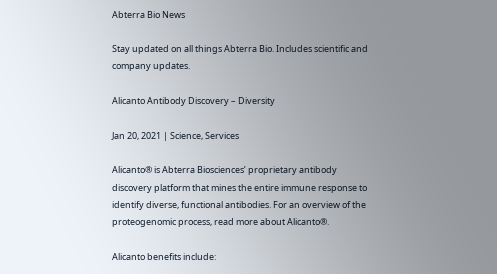Abterra Bio News

Stay updated on all things Abterra Bio. Includes scientific and company updates.

Alicanto Antibody Discovery – Diversity

Jan 20, 2021 | Science, Services

Alicanto® is Abterra Biosciences’ proprietary antibody discovery platform that mines the entire immune response to identify diverse, functional antibodies. For an overview of the proteogenomic process, read more about Alicanto®.

Alicanto benefits include: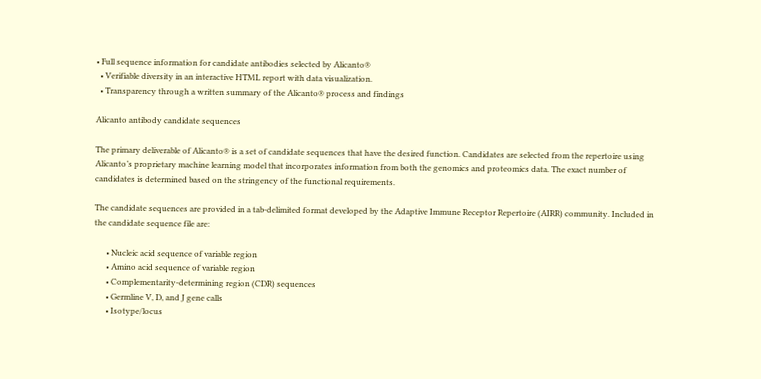• Full sequence information for candidate antibodies selected by Alicanto®
  • Verifiable diversity in an interactive HTML report with data visualization.
  • Transparency through a written summary of the Alicanto® process and findings

Alicanto antibody candidate sequences

The primary deliverable of Alicanto® is a set of candidate sequences that have the desired function. Candidates are selected from the repertoire using Alicanto’s proprietary machine learning model that incorporates information from both the genomics and proteomics data. The exact number of candidates is determined based on the stringency of the functional requirements.

The candidate sequences are provided in a tab-delimited format developed by the Adaptive Immune Receptor Repertoire (AIRR) community. Included in the candidate sequence file are:

      • Nucleic acid sequence of variable region
      • Amino acid sequence of variable region
      • Complementarity-determining region (CDR) sequences
      • Germline V, D, and J gene calls
      • Isotype/locus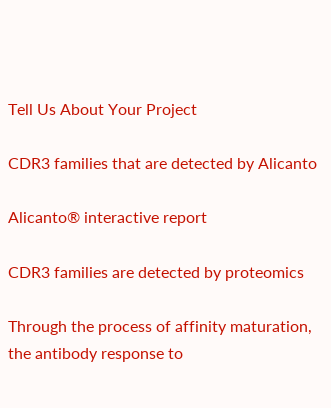Tell Us About Your Project

CDR3 families that are detected by Alicanto

Alicanto® interactive report

CDR3 families are detected by proteomics

Through the process of affinity maturation, the antibody response to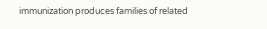immunization produces families of related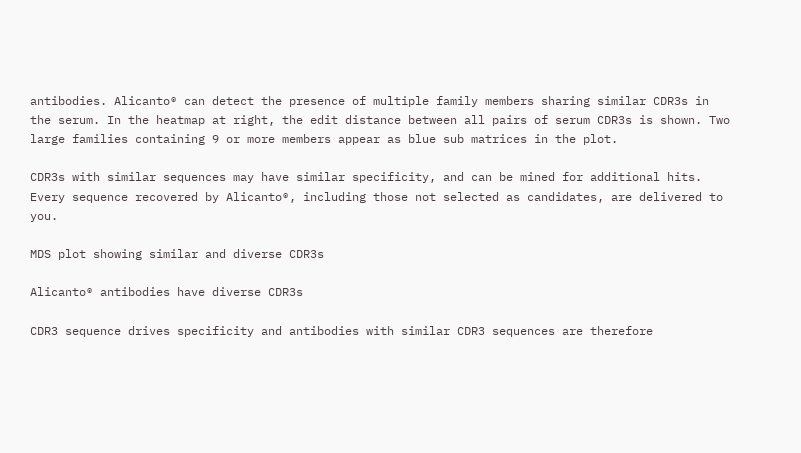antibodies. Alicanto® can detect the presence of multiple family members sharing similar CDR3s in the serum. In the heatmap at right, the edit distance between all pairs of serum CDR3s is shown. Two large families containing 9 or more members appear as blue sub matrices in the plot.

CDR3s with similar sequences may have similar specificity, and can be mined for additional hits. Every sequence recovered by Alicanto®, including those not selected as candidates, are delivered to you.

MDS plot showing similar and diverse CDR3s

Alicanto® antibodies have diverse CDR3s

CDR3 sequence drives specificity and antibodies with similar CDR3 sequences are therefore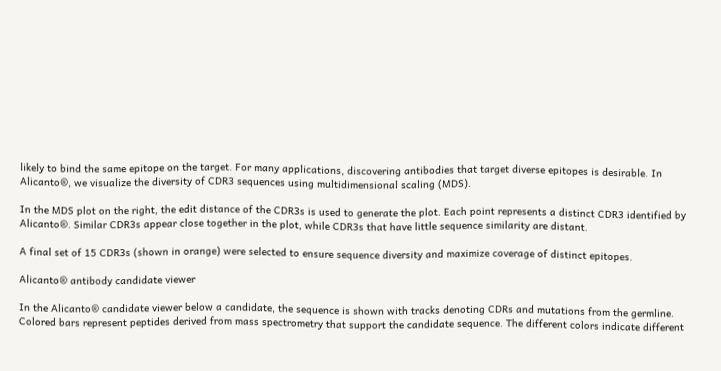likely to bind the same epitope on the target. For many applications, discovering antibodies that target diverse epitopes is desirable. In Alicanto®, we visualize the diversity of CDR3 sequences using multidimensional scaling (MDS).

In the MDS plot on the right, the edit distance of the CDR3s is used to generate the plot. Each point represents a distinct CDR3 identified by Alicanto®. Similar CDR3s appear close together in the plot, while CDR3s that have little sequence similarity are distant.

A final set of 15 CDR3s (shown in orange) were selected to ensure sequence diversity and maximize coverage of distinct epitopes.

Alicanto® antibody candidate viewer

In the Alicanto® candidate viewer below a candidate, the sequence is shown with tracks denoting CDRs and mutations from the germline. Colored bars represent peptides derived from mass spectrometry that support the candidate sequence. The different colors indicate different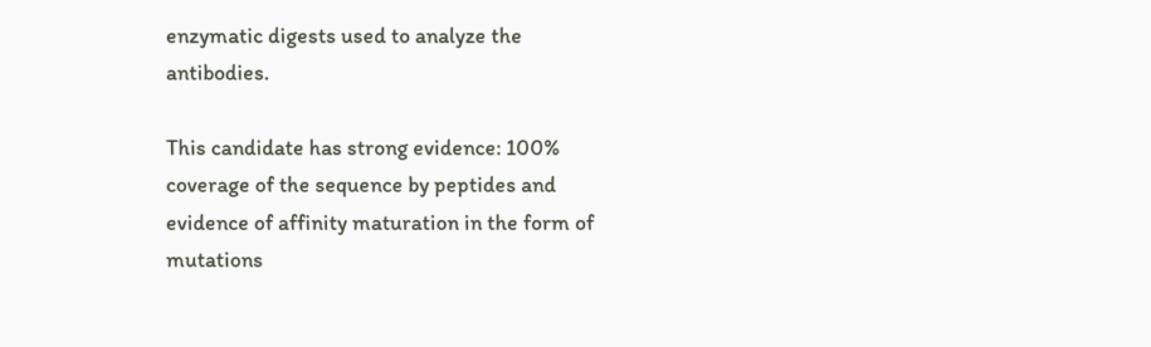enzymatic digests used to analyze the antibodies.

This candidate has strong evidence: 100% coverage of the sequence by peptides and evidence of affinity maturation in the form of mutations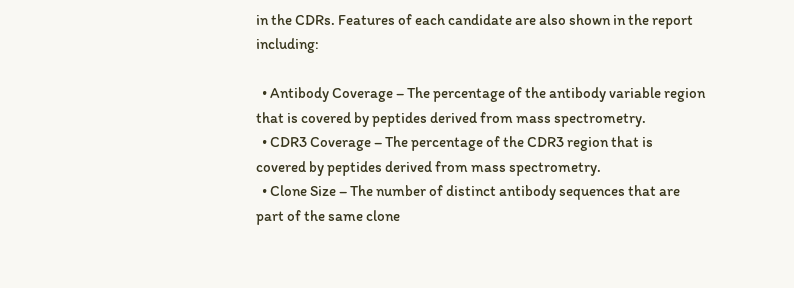in the CDRs. Features of each candidate are also shown in the report including:

  • Antibody Coverage – The percentage of the antibody variable region that is covered by peptides derived from mass spectrometry.
  • CDR3 Coverage – The percentage of the CDR3 region that is covered by peptides derived from mass spectrometry.
  • Clone Size – The number of distinct antibody sequences that are part of the same clone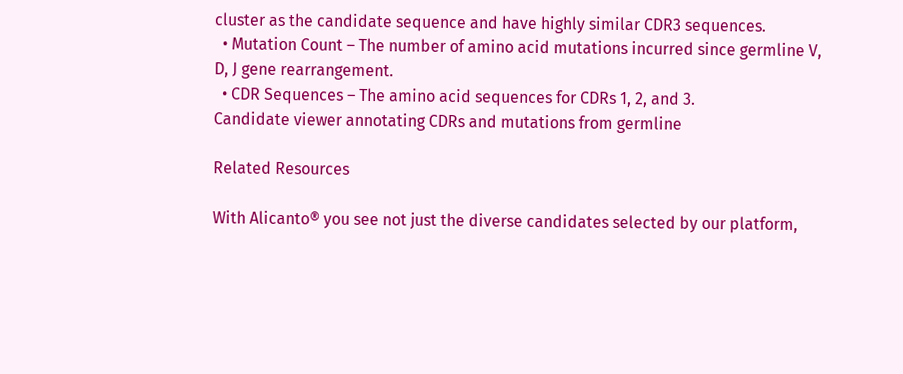cluster as the candidate sequence and have highly similar CDR3 sequences.
  • Mutation Count – The number of amino acid mutations incurred since germline V, D, J gene rearrangement.
  • CDR Sequences – The amino acid sequences for CDRs 1, 2, and 3.
Candidate viewer annotating CDRs and mutations from germline

Related Resources

With Alicanto® you see not just the diverse candidates selected by our platform,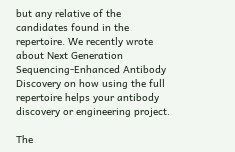but any relative of the candidates found in the repertoire. We recently wrote about Next Generation Sequencing-Enhanced Antibody Discovery on how using the full repertoire helps your antibody discovery or engineering project.

The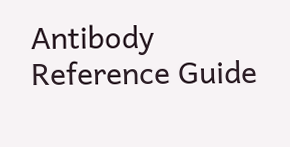Antibody Reference Guide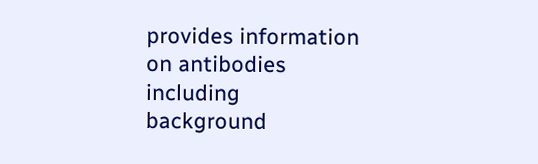provides information on antibodies including background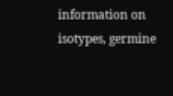information on isotypes, germine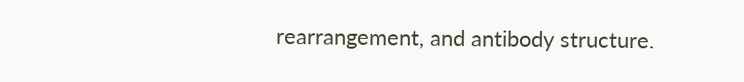rearrangement, and antibody structure.